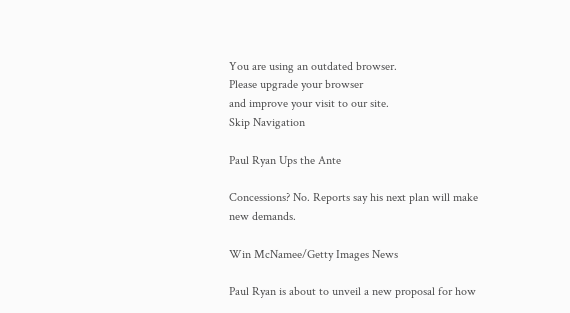You are using an outdated browser.
Please upgrade your browser
and improve your visit to our site.
Skip Navigation

Paul Ryan Ups the Ante

Concessions? No. Reports say his next plan will make new demands.

Win McNamee/Getty Images News

Paul Ryan is about to unveil a new proposal for how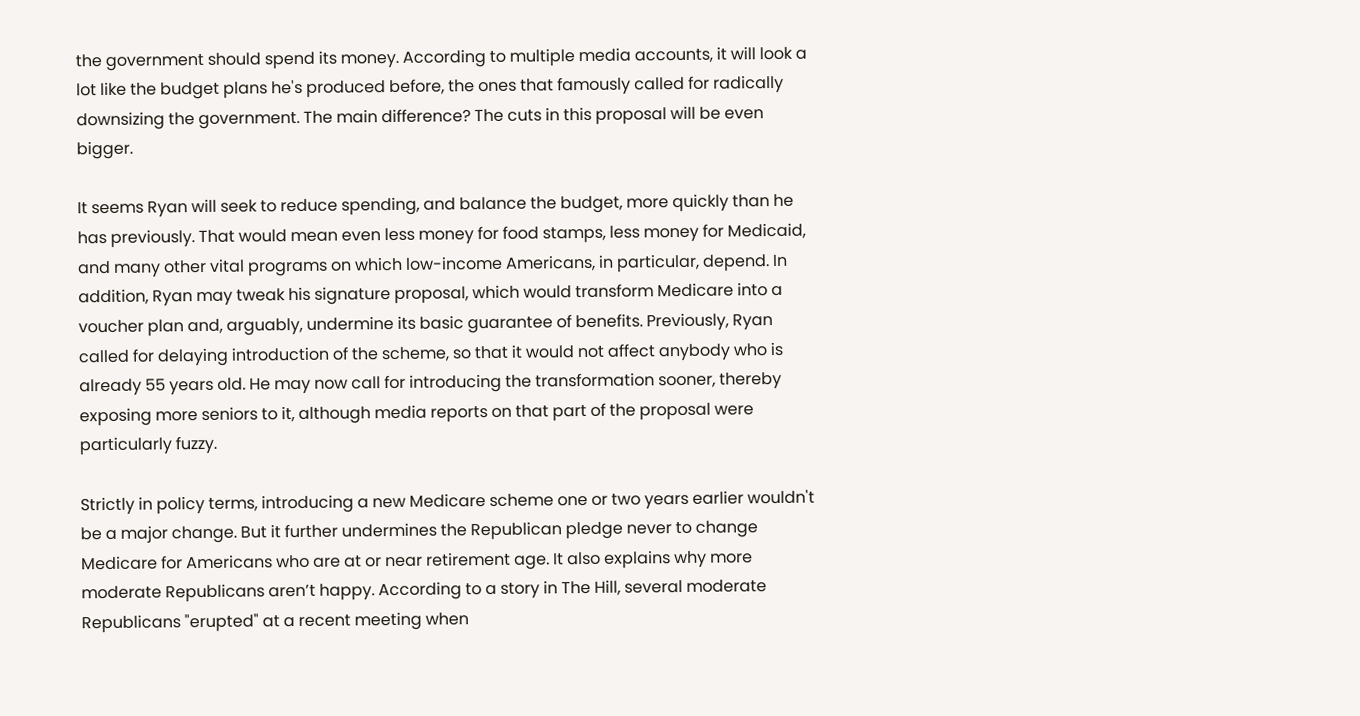the government should spend its money. According to multiple media accounts, it will look a lot like the budget plans he's produced before, the ones that famously called for radically downsizing the government. The main difference? The cuts in this proposal will be even bigger.

It seems Ryan will seek to reduce spending, and balance the budget, more quickly than he has previously. That would mean even less money for food stamps, less money for Medicaid, and many other vital programs on which low-income Americans, in particular, depend. In addition, Ryan may tweak his signature proposal, which would transform Medicare into a voucher plan and, arguably, undermine its basic guarantee of benefits. Previously, Ryan called for delaying introduction of the scheme, so that it would not affect anybody who is already 55 years old. He may now call for introducing the transformation sooner, thereby exposing more seniors to it, although media reports on that part of the proposal were particularly fuzzy.

Strictly in policy terms, introducing a new Medicare scheme one or two years earlier wouldn't be a major change. But it further undermines the Republican pledge never to change Medicare for Americans who are at or near retirement age. It also explains why more moderate Republicans aren’t happy. According to a story in The Hill, several moderate Republicans "erupted" at a recent meeting when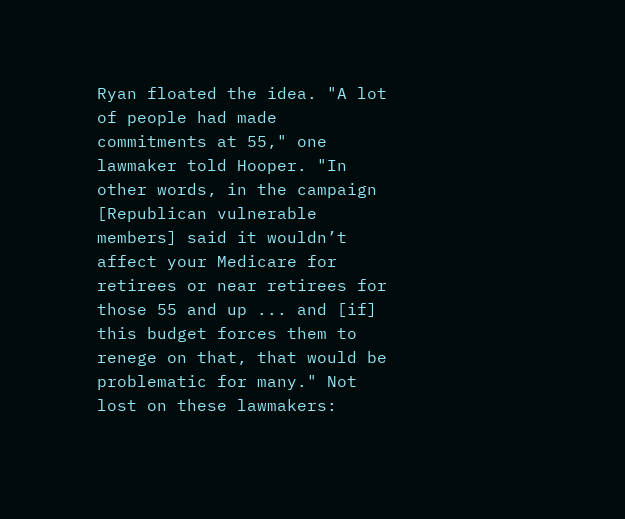Ryan floated the idea. "A lot of people had made commitments at 55," one lawmaker told Hooper. "In other words, in the campaign [Republican vulnerable members] said it wouldn’t affect your Medicare for retirees or near retirees for those 55 and up ... and [if] this budget forces them to renege on that, that would be problematic for many." Not lost on these lawmakers: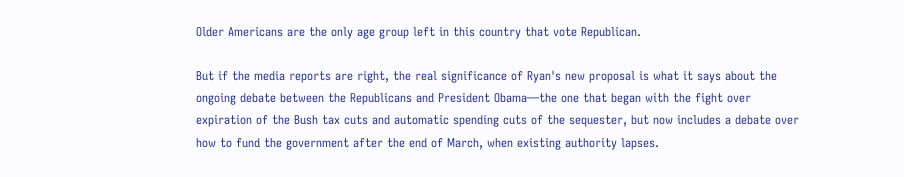Older Americans are the only age group left in this country that vote Republican.

But if the media reports are right, the real significance of Ryan's new proposal is what it says about the ongoing debate between the Republicans and President Obama—the one that began with the fight over expiration of the Bush tax cuts and automatic spending cuts of the sequester, but now includes a debate over how to fund the government after the end of March, when existing authority lapses.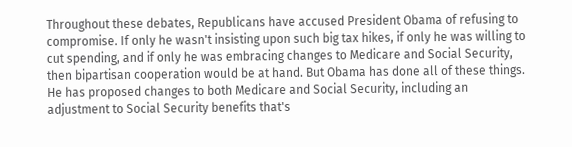Throughout these debates, Republicans have accused President Obama of refusing to compromise. If only he wasn't insisting upon such big tax hikes, if only he was willing to cut spending, and if only he was embracing changes to Medicare and Social Security, then bipartisan cooperation would be at hand. But Obama has done all of these things. He has proposed changes to both Medicare and Social Security, including an adjustment to Social Security benefits that's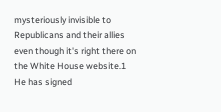mysteriously invisible to Republicans and their allies even though it's right there on the White House website.1 He has signed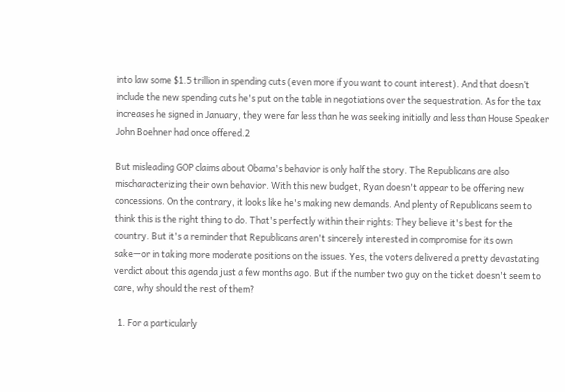into law some $1.5 trillion in spending cuts (even more if you want to count interest). And that doesn’t include the new spending cuts he's put on the table in negotiations over the sequestration. As for the tax increases he signed in January, they were far less than he was seeking initially and less than House Speaker John Boehner had once offered.2

But misleading GOP claims about Obama's behavior is only half the story. The Republicans are also mischaracterizing their own behavior. With this new budget, Ryan doesn't appear to be offering new concessions. On the contrary, it looks like he's making new demands. And plenty of Republicans seem to think this is the right thing to do. That's perfectly within their rights: They believe it's best for the country. But it's a reminder that Republicans aren't sincerely interested in compromise for its own sake—or in taking more moderate positions on the issues. Yes, the voters delivered a pretty devastating verdict about this agenda just a few months ago. But if the number two guy on the ticket doesn't seem to care, why should the rest of them?

  1. For a particularly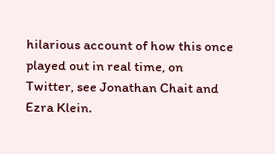hilarious account of how this once played out in real time, on Twitter, see Jonathan Chait and Ezra Klein.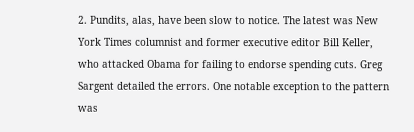2. Pundits, alas, have been slow to notice. The latest was New York Times columnist and former executive editor Bill Keller, who attacked Obama for failing to endorse spending cuts. Greg Sargent detailed the errors. One notable exception to the pattern was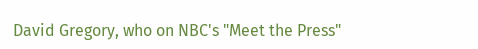David Gregory, who on NBC's "Meet the Press"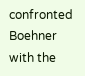confronted Boehner with the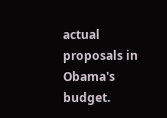actual proposals in Obama's budget.